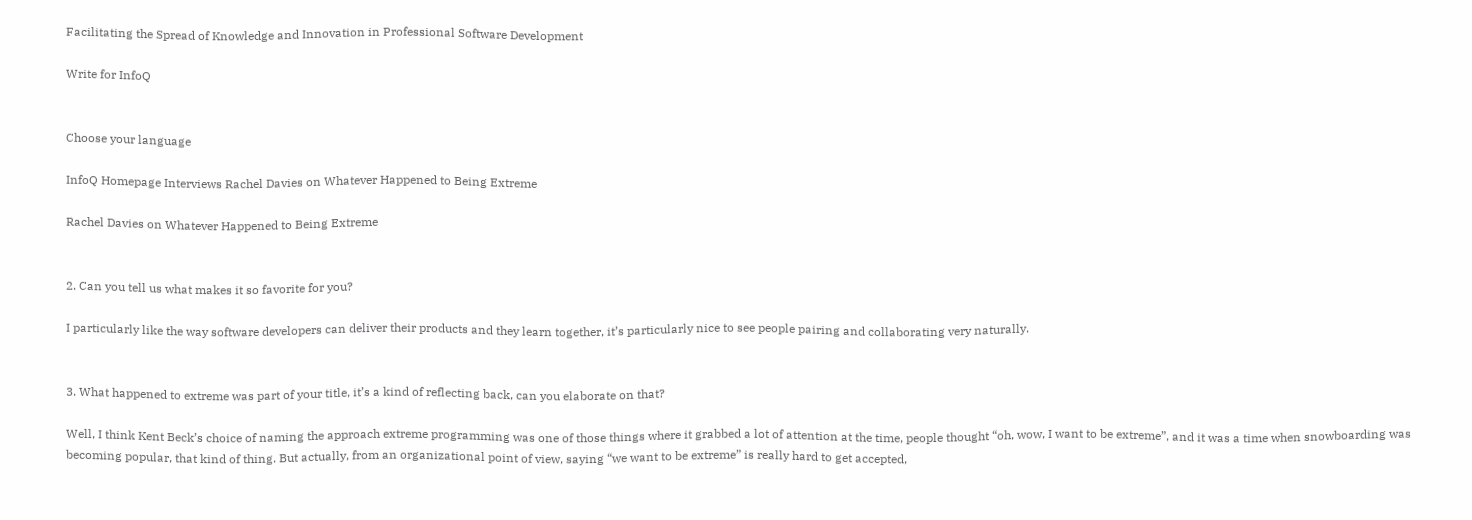Facilitating the Spread of Knowledge and Innovation in Professional Software Development

Write for InfoQ


Choose your language

InfoQ Homepage Interviews Rachel Davies on Whatever Happened to Being Extreme

Rachel Davies on Whatever Happened to Being Extreme


2. Can you tell us what makes it so favorite for you?

I particularly like the way software developers can deliver their products and they learn together, it’s particularly nice to see people pairing and collaborating very naturally.


3. What happened to extreme was part of your title, it’s a kind of reflecting back, can you elaborate on that?

Well, I think Kent Beck’s choice of naming the approach extreme programming was one of those things where it grabbed a lot of attention at the time, people thought “oh, wow, I want to be extreme”, and it was a time when snowboarding was becoming popular, that kind of thing. But actually, from an organizational point of view, saying “we want to be extreme” is really hard to get accepted,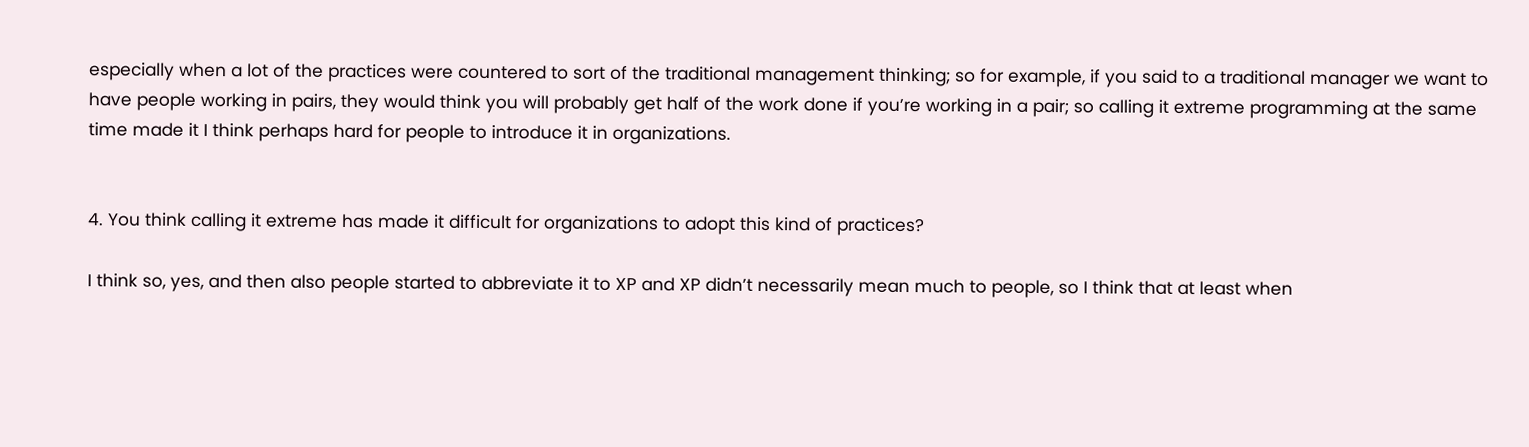especially when a lot of the practices were countered to sort of the traditional management thinking; so for example, if you said to a traditional manager we want to have people working in pairs, they would think you will probably get half of the work done if you’re working in a pair; so calling it extreme programming at the same time made it I think perhaps hard for people to introduce it in organizations.


4. You think calling it extreme has made it difficult for organizations to adopt this kind of practices?

I think so, yes, and then also people started to abbreviate it to XP and XP didn’t necessarily mean much to people, so I think that at least when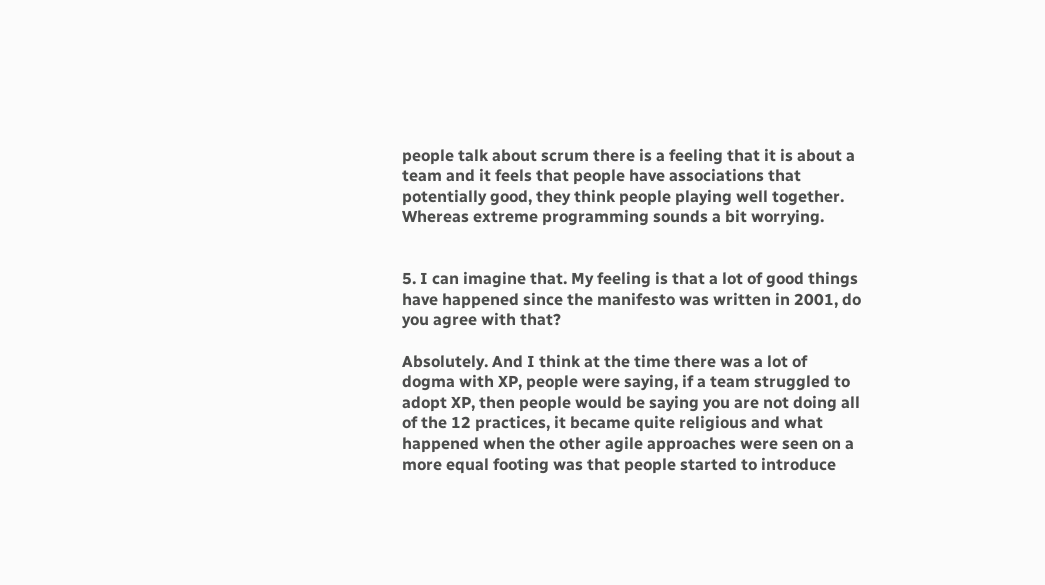people talk about scrum there is a feeling that it is about a team and it feels that people have associations that potentially good, they think people playing well together. Whereas extreme programming sounds a bit worrying.


5. I can imagine that. My feeling is that a lot of good things have happened since the manifesto was written in 2001, do you agree with that?

Absolutely. And I think at the time there was a lot of dogma with XP, people were saying, if a team struggled to adopt XP, then people would be saying you are not doing all of the 12 practices, it became quite religious and what happened when the other agile approaches were seen on a more equal footing was that people started to introduce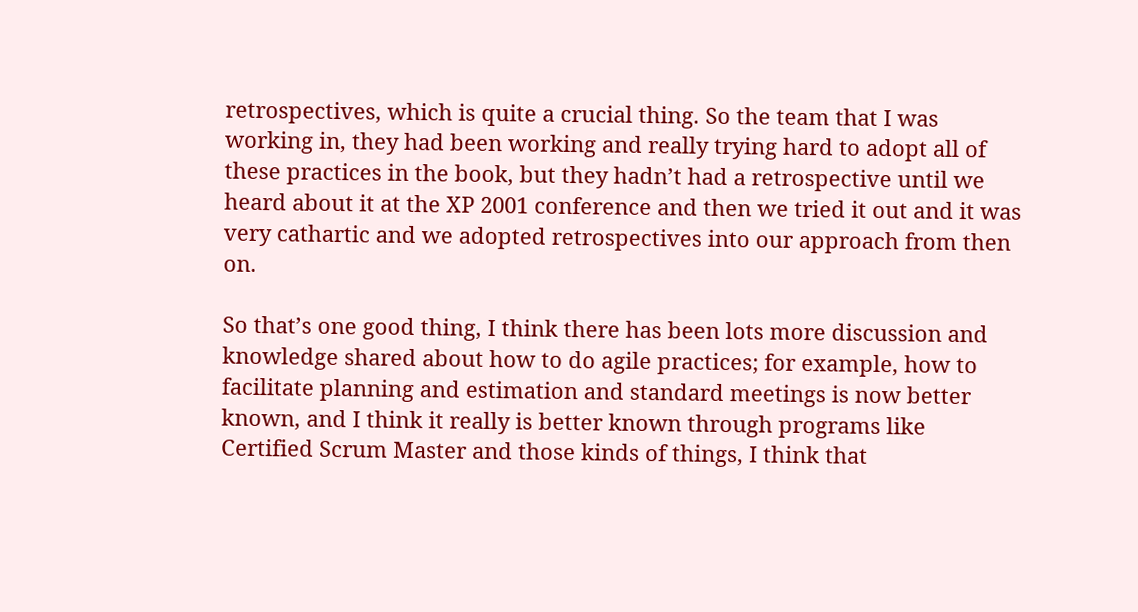retrospectives, which is quite a crucial thing. So the team that I was working in, they had been working and really trying hard to adopt all of these practices in the book, but they hadn’t had a retrospective until we heard about it at the XP 2001 conference and then we tried it out and it was very cathartic and we adopted retrospectives into our approach from then on.

So that’s one good thing, I think there has been lots more discussion and knowledge shared about how to do agile practices; for example, how to facilitate planning and estimation and standard meetings is now better known, and I think it really is better known through programs like Certified Scrum Master and those kinds of things, I think that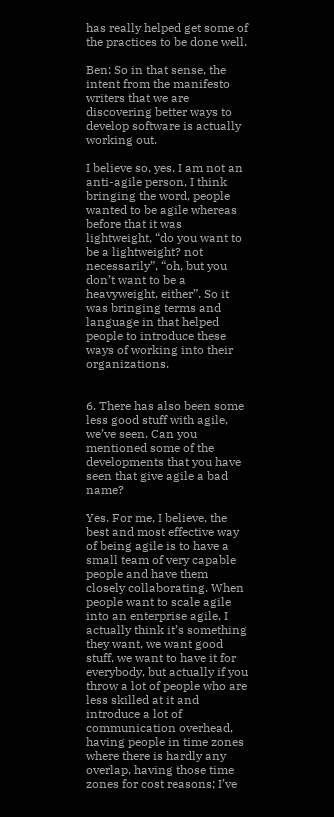has really helped get some of the practices to be done well.

Ben: So in that sense, the intent from the manifesto writers that we are discovering better ways to develop software is actually working out.

I believe so, yes. I am not an anti-agile person, I think bringing the word, people wanted to be agile whereas before that it was lightweight, “do you want to be a lightweight? not necessarily”, “oh, but you don’t want to be a heavyweight, either”. So it was bringing terms and language in that helped people to introduce these ways of working into their organizations.


6. There has also been some less good stuff with agile, we’ve seen. Can you mentioned some of the developments that you have seen that give agile a bad name?

Yes. For me, I believe, the best and most effective way of being agile is to have a small team of very capable people and have them closely collaborating. When people want to scale agile into an enterprise agile, I actually think it’s something they want, we want good stuff, we want to have it for everybody, but actually if you throw a lot of people who are less skilled at it and introduce a lot of communication overhead, having people in time zones where there is hardly any overlap, having those time zones for cost reasons; I’ve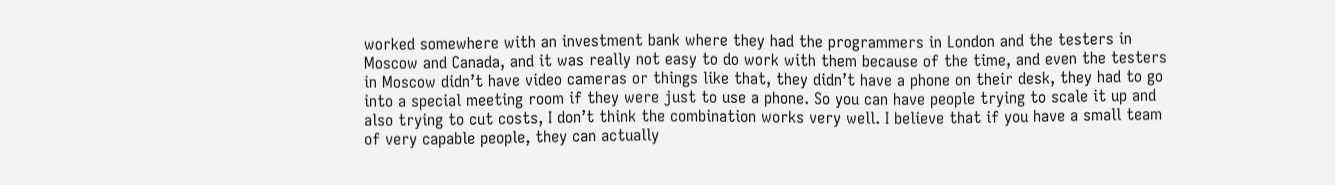worked somewhere with an investment bank where they had the programmers in London and the testers in Moscow and Canada, and it was really not easy to do work with them because of the time, and even the testers in Moscow didn’t have video cameras or things like that, they didn’t have a phone on their desk, they had to go into a special meeting room if they were just to use a phone. So you can have people trying to scale it up and also trying to cut costs, I don’t think the combination works very well. I believe that if you have a small team of very capable people, they can actually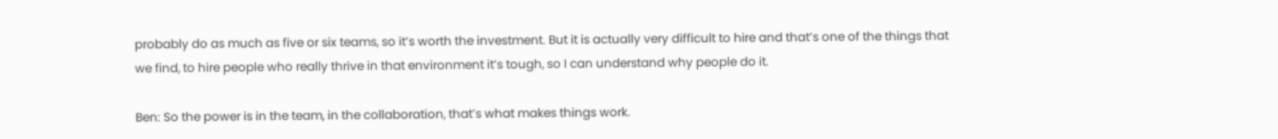probably do as much as five or six teams, so it’s worth the investment. But it is actually very difficult to hire and that’s one of the things that we find, to hire people who really thrive in that environment it’s tough, so I can understand why people do it.

Ben: So the power is in the team, in the collaboration, that’s what makes things work.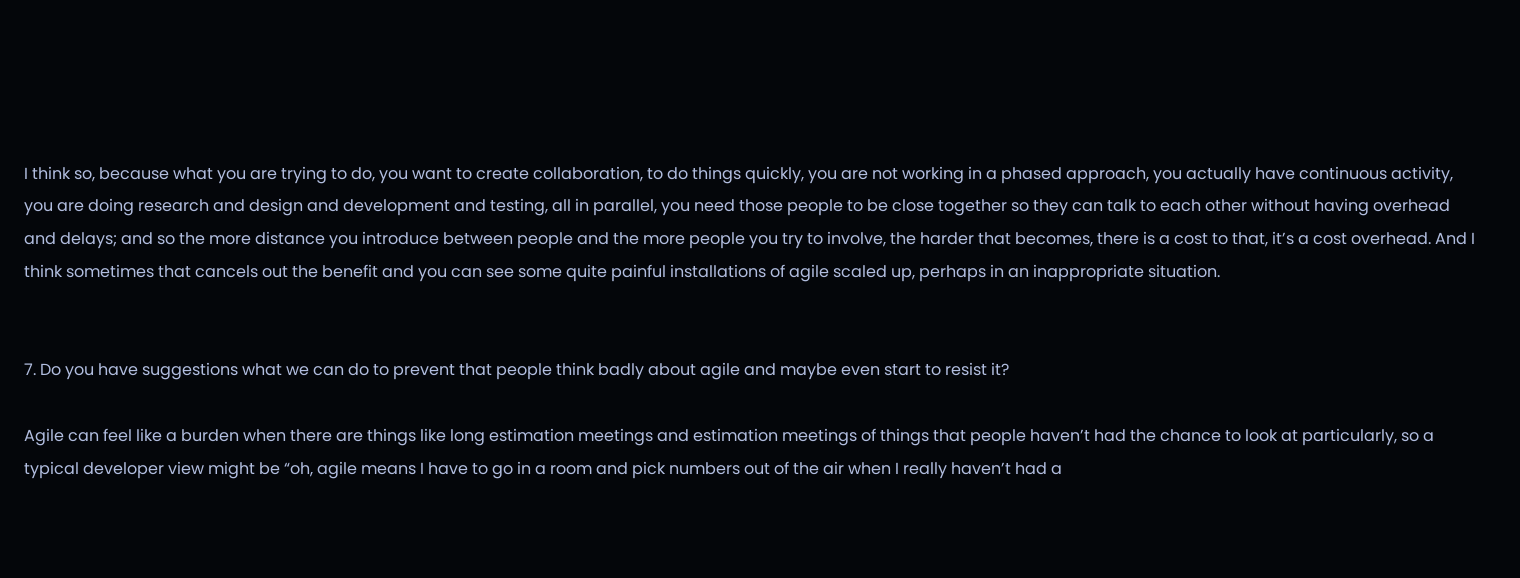I think so, because what you are trying to do, you want to create collaboration, to do things quickly, you are not working in a phased approach, you actually have continuous activity, you are doing research and design and development and testing, all in parallel, you need those people to be close together so they can talk to each other without having overhead and delays; and so the more distance you introduce between people and the more people you try to involve, the harder that becomes, there is a cost to that, it’s a cost overhead. And I think sometimes that cancels out the benefit and you can see some quite painful installations of agile scaled up, perhaps in an inappropriate situation.


7. Do you have suggestions what we can do to prevent that people think badly about agile and maybe even start to resist it?

Agile can feel like a burden when there are things like long estimation meetings and estimation meetings of things that people haven’t had the chance to look at particularly, so a typical developer view might be “oh, agile means I have to go in a room and pick numbers out of the air when I really haven’t had a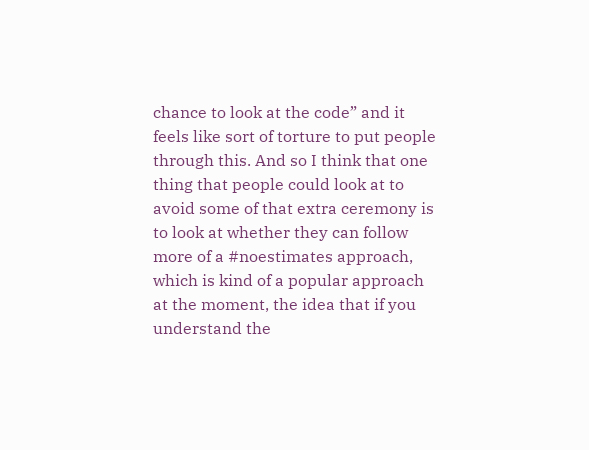chance to look at the code” and it feels like sort of torture to put people through this. And so I think that one thing that people could look at to avoid some of that extra ceremony is to look at whether they can follow more of a #noestimates approach, which is kind of a popular approach at the moment, the idea that if you understand the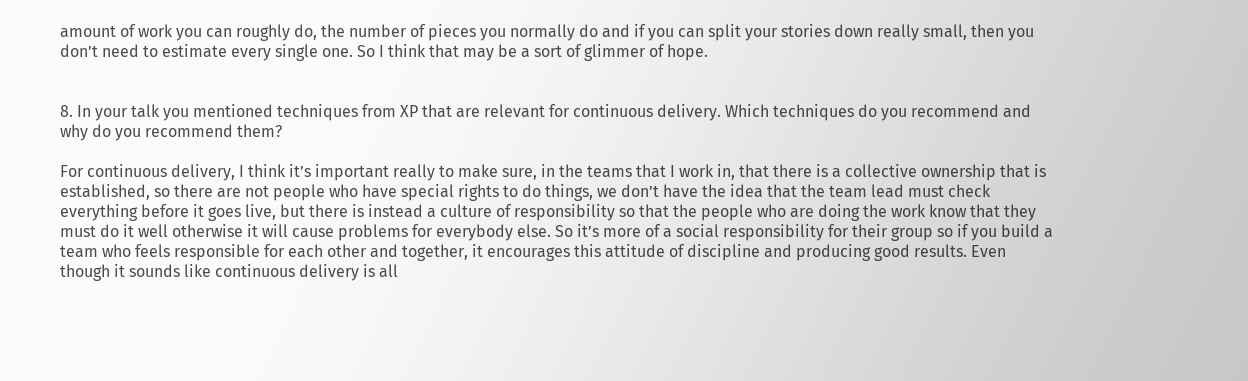amount of work you can roughly do, the number of pieces you normally do and if you can split your stories down really small, then you don’t need to estimate every single one. So I think that may be a sort of glimmer of hope.


8. In your talk you mentioned techniques from XP that are relevant for continuous delivery. Which techniques do you recommend and why do you recommend them?

For continuous delivery, I think it’s important really to make sure, in the teams that I work in, that there is a collective ownership that is established, so there are not people who have special rights to do things, we don’t have the idea that the team lead must check everything before it goes live, but there is instead a culture of responsibility so that the people who are doing the work know that they must do it well otherwise it will cause problems for everybody else. So it’s more of a social responsibility for their group so if you build a team who feels responsible for each other and together, it encourages this attitude of discipline and producing good results. Even though it sounds like continuous delivery is all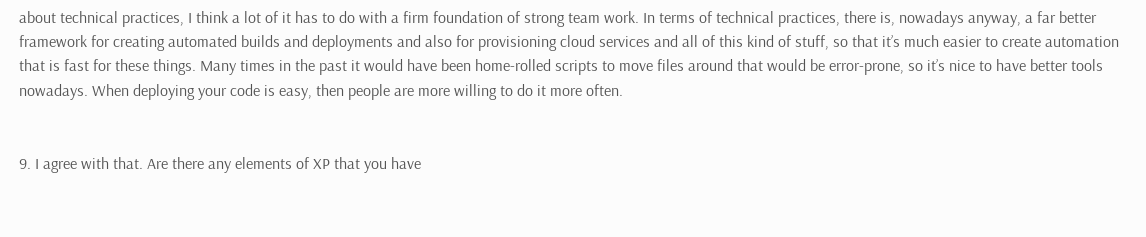about technical practices, I think a lot of it has to do with a firm foundation of strong team work. In terms of technical practices, there is, nowadays anyway, a far better framework for creating automated builds and deployments and also for provisioning cloud services and all of this kind of stuff, so that it’s much easier to create automation that is fast for these things. Many times in the past it would have been home-rolled scripts to move files around that would be error-prone, so it’s nice to have better tools nowadays. When deploying your code is easy, then people are more willing to do it more often.


9. I agree with that. Are there any elements of XP that you have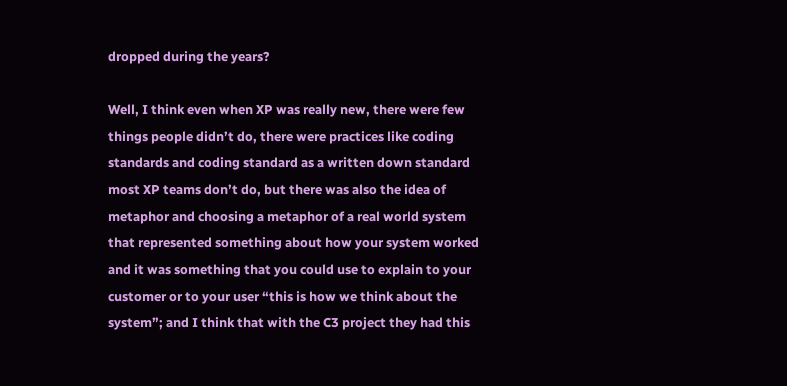dropped during the years?

Well, I think even when XP was really new, there were few things people didn’t do, there were practices like coding standards and coding standard as a written down standard most XP teams don’t do, but there was also the idea of metaphor and choosing a metaphor of a real world system that represented something about how your system worked and it was something that you could use to explain to your customer or to your user “this is how we think about the system”; and I think that with the C3 project they had this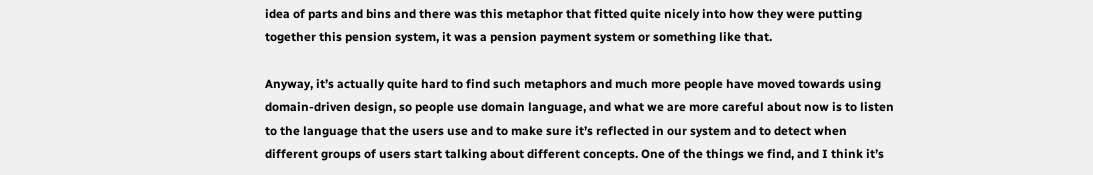idea of parts and bins and there was this metaphor that fitted quite nicely into how they were putting together this pension system, it was a pension payment system or something like that.

Anyway, it’s actually quite hard to find such metaphors and much more people have moved towards using domain-driven design, so people use domain language, and what we are more careful about now is to listen to the language that the users use and to make sure it’s reflected in our system and to detect when different groups of users start talking about different concepts. One of the things we find, and I think it’s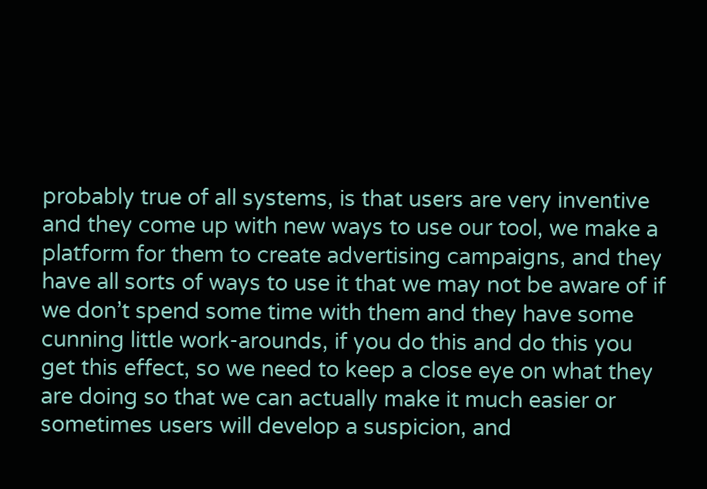probably true of all systems, is that users are very inventive and they come up with new ways to use our tool, we make a platform for them to create advertising campaigns, and they have all sorts of ways to use it that we may not be aware of if we don’t spend some time with them and they have some cunning little work-arounds, if you do this and do this you get this effect, so we need to keep a close eye on what they are doing so that we can actually make it much easier or sometimes users will develop a suspicion, and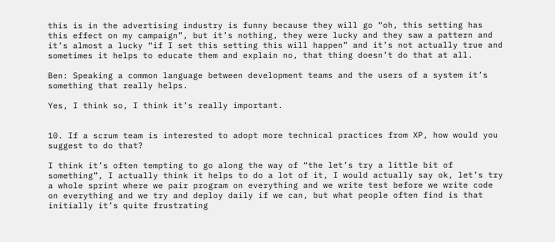this is in the advertising industry is funny because they will go “oh, this setting has this effect on my campaign”, but it’s nothing, they were lucky and they saw a pattern and it’s almost a lucky “if I set this setting this will happen” and it’s not actually true and sometimes it helps to educate them and explain no, that thing doesn’t do that at all.

Ben: Speaking a common language between development teams and the users of a system it’s something that really helps.

Yes, I think so, I think it’s really important.


10. If a scrum team is interested to adopt more technical practices from XP, how would you suggest to do that?

I think it’s often tempting to go along the way of “the let’s try a little bit of something”, I actually think it helps to do a lot of it, I would actually say ok, let’s try a whole sprint where we pair program on everything and we write test before we write code on everything and we try and deploy daily if we can, but what people often find is that initially it’s quite frustrating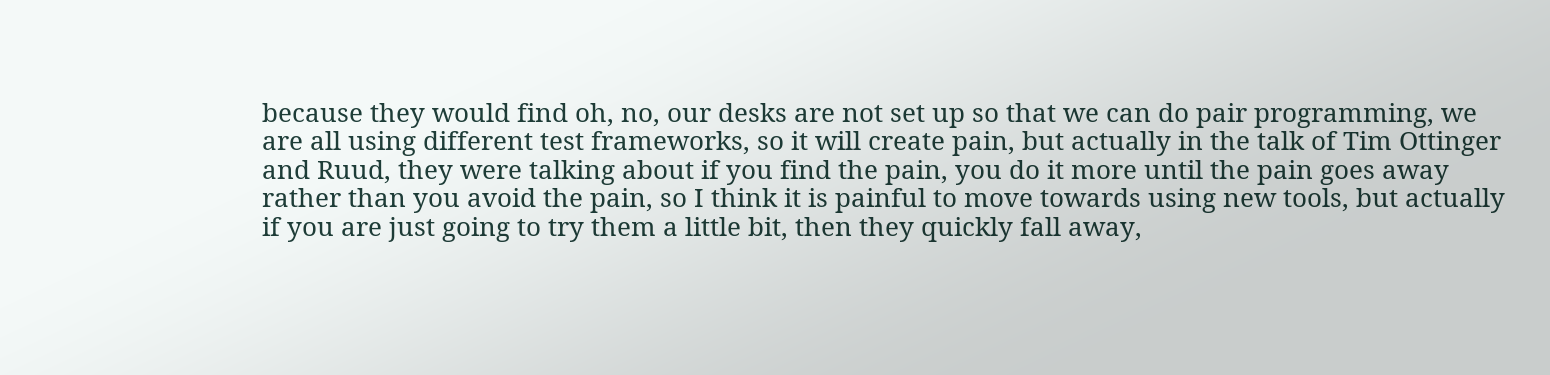because they would find oh, no, our desks are not set up so that we can do pair programming, we are all using different test frameworks, so it will create pain, but actually in the talk of Tim Ottinger and Ruud, they were talking about if you find the pain, you do it more until the pain goes away rather than you avoid the pain, so I think it is painful to move towards using new tools, but actually if you are just going to try them a little bit, then they quickly fall away,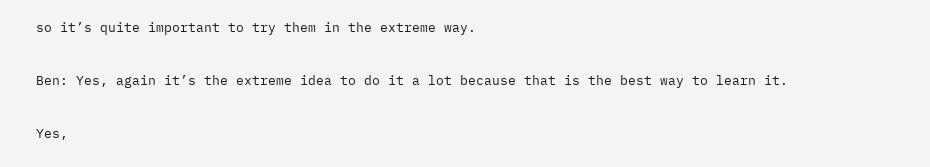so it’s quite important to try them in the extreme way.

Ben: Yes, again it’s the extreme idea to do it a lot because that is the best way to learn it.

Yes,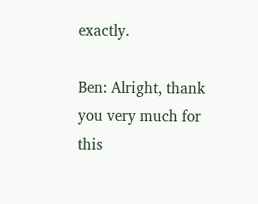exactly.

Ben: Alright, thank you very much for this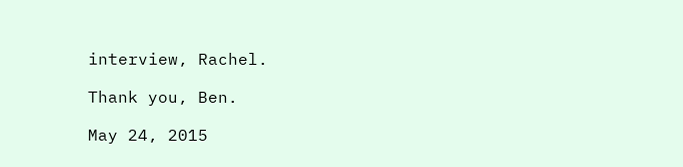interview, Rachel.

Thank you, Ben.

May 24, 2015